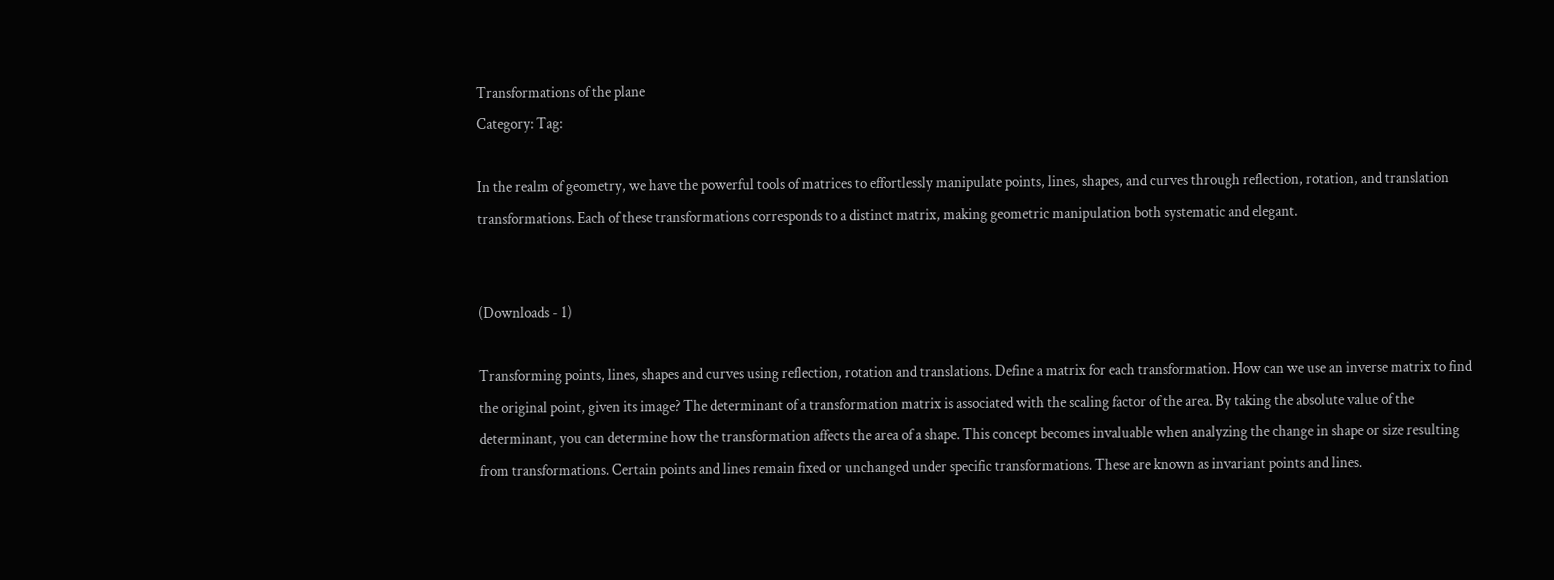Transformations of the plane
Category: Tag:

In the realm of geometry, we have the powerful tools of matrices to effortlessly manipulate points, lines, shapes, and curves through reflection, rotation, and translation transformations. Each of these transformations corresponds to a distinct matrix, making geometric manipulation both systematic and elegant.


(Downloads - 1)

Transforming points, lines, shapes and curves using reflection, rotation and translations. Define a matrix for each transformation. How can we use an inverse matrix to find the original point, given its image? The determinant of a transformation matrix is associated with the scaling factor of the area. By taking the absolute value of the determinant, you can determine how the transformation affects the area of a shape. This concept becomes invaluable when analyzing the change in shape or size resulting from transformations. Certain points and lines remain fixed or unchanged under specific transformations. These are known as invariant points and lines.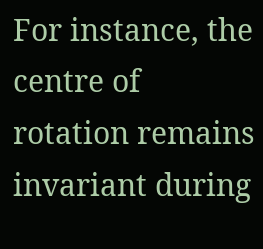For instance, the centre of rotation remains invariant during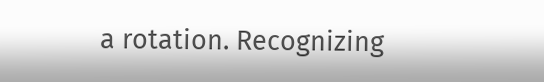a rotation. Recognizing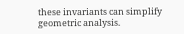these invariants can simplify geometric analysis.